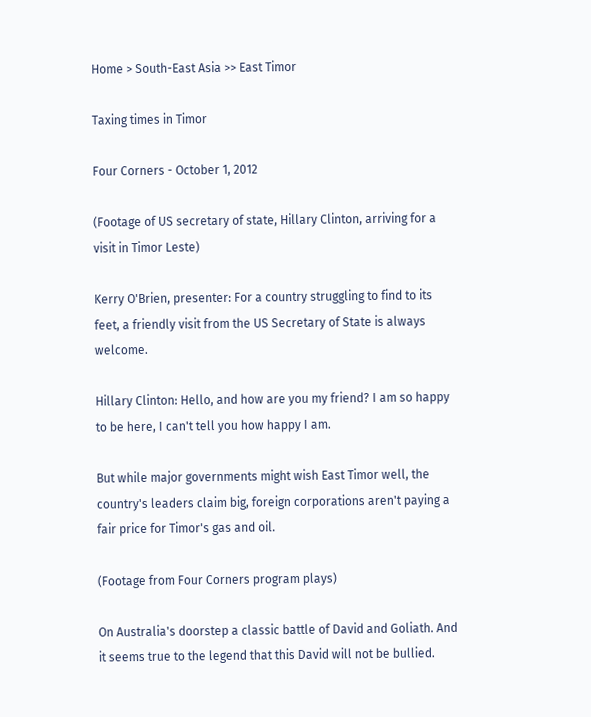Home > South-East Asia >> East Timor

Taxing times in Timor

Four Corners - October 1, 2012

(Footage of US secretary of state, Hillary Clinton, arriving for a visit in Timor Leste)

Kerry O'Brien, presenter: For a country struggling to find to its feet, a friendly visit from the US Secretary of State is always welcome.

Hillary Clinton: Hello, and how are you my friend? I am so happy to be here, I can't tell you how happy I am.

But while major governments might wish East Timor well, the country's leaders claim big, foreign corporations aren't paying a fair price for Timor's gas and oil.

(Footage from Four Corners program plays)

On Australia's doorstep a classic battle of David and Goliath. And it seems true to the legend that this David will not be bullied.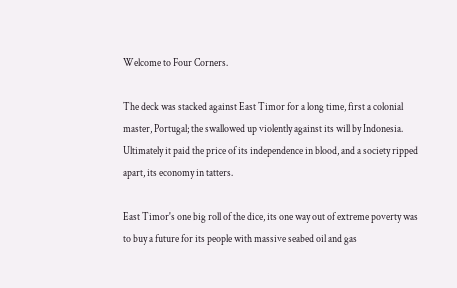Welcome to Four Corners.

The deck was stacked against East Timor for a long time, first a colonial master, Portugal; the swallowed up violently against its will by Indonesia. Ultimately it paid the price of its independence in blood, and a society ripped apart, its economy in tatters.

East Timor's one big roll of the dice, its one way out of extreme poverty was to buy a future for its people with massive seabed oil and gas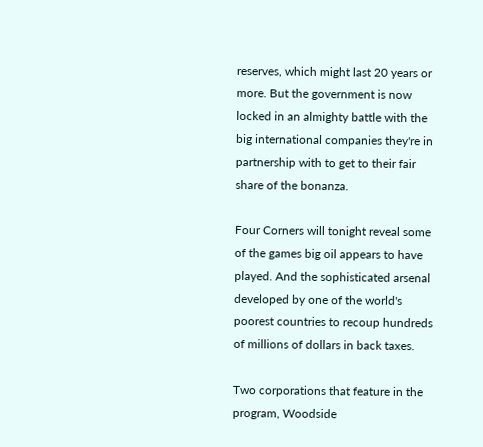reserves, which might last 20 years or more. But the government is now locked in an almighty battle with the big international companies they're in partnership with to get to their fair share of the bonanza.

Four Corners will tonight reveal some of the games big oil appears to have played. And the sophisticated arsenal developed by one of the world's poorest countries to recoup hundreds of millions of dollars in back taxes.

Two corporations that feature in the program, Woodside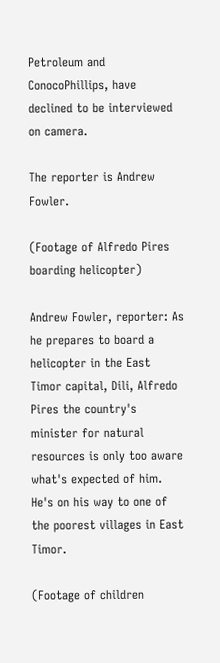Petroleum and ConocoPhillips, have declined to be interviewed on camera.

The reporter is Andrew Fowler.

(Footage of Alfredo Pires boarding helicopter)

Andrew Fowler, reporter: As he prepares to board a helicopter in the East Timor capital, Dili, Alfredo Pires the country's minister for natural resources is only too aware what's expected of him. He's on his way to one of the poorest villages in East Timor.

(Footage of children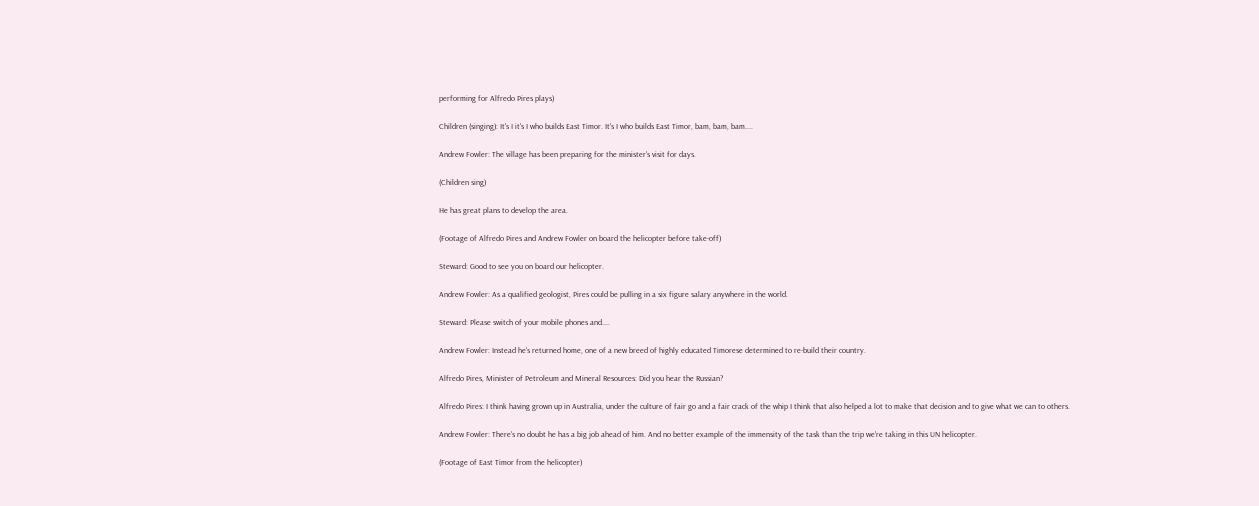performing for Alfredo Pires plays)

Children (singing): It's I it's I who builds East Timor. It's I who builds East Timor, bam, bam, bam....

Andrew Fowler: The village has been preparing for the minister's visit for days.

(Children sing)

He has great plans to develop the area.

(Footage of Alfredo Pires and Andrew Fowler on board the helicopter before take-off)

Steward: Good to see you on board our helicopter.

Andrew Fowler: As a qualified geologist, Pires could be pulling in a six figure salary anywhere in the world.

Steward: Please switch of your mobile phones and....

Andrew Fowler: Instead he's returned home, one of a new breed of highly educated Timorese determined to re-build their country.

Alfredo Pires, Minister of Petroleum and Mineral Resources: Did you hear the Russian?

Alfredo Pires: I think having grown up in Australia, under the culture of fair go and a fair crack of the whip I think that also helped a lot to make that decision and to give what we can to others.

Andrew Fowler: There's no doubt he has a big job ahead of him. And no better example of the immensity of the task than the trip we're taking in this UN helicopter.

(Footage of East Timor from the helicopter)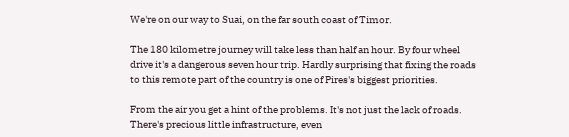We're on our way to Suai, on the far south coast of Timor.

The 180 kilometre journey will take less than half an hour. By four wheel drive it's a dangerous seven hour trip. Hardly surprising that fixing the roads to this remote part of the country is one of Pires's biggest priorities.

From the air you get a hint of the problems. It's not just the lack of roads. There's precious little infrastructure, even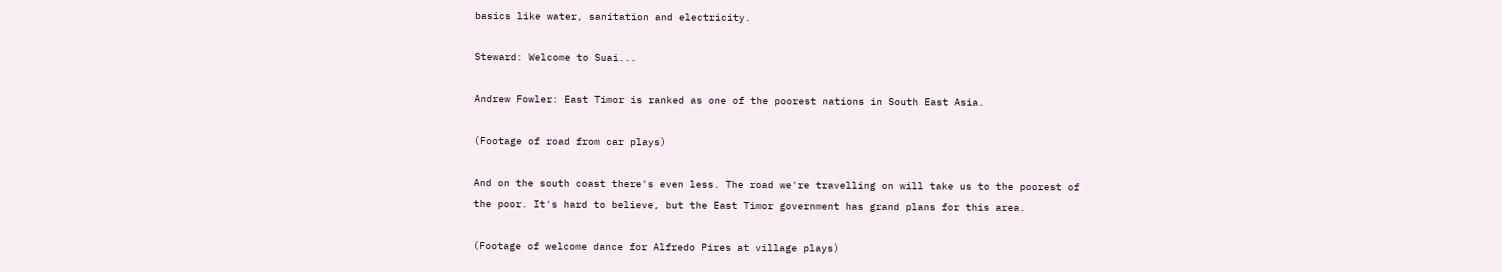basics like water, sanitation and electricity.

Steward: Welcome to Suai...

Andrew Fowler: East Timor is ranked as one of the poorest nations in South East Asia.

(Footage of road from car plays)

And on the south coast there's even less. The road we're travelling on will take us to the poorest of the poor. It's hard to believe, but the East Timor government has grand plans for this area.

(Footage of welcome dance for Alfredo Pires at village plays)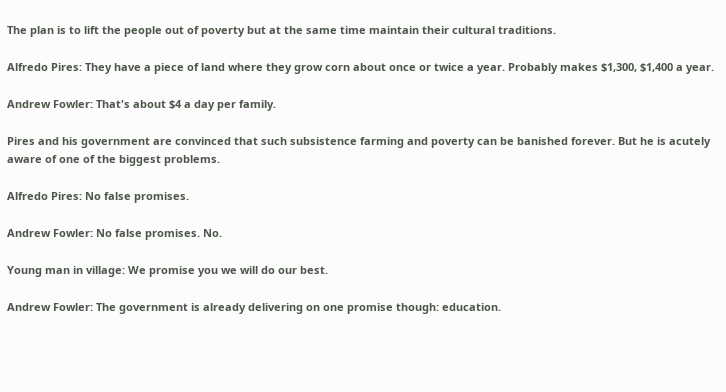The plan is to lift the people out of poverty but at the same time maintain their cultural traditions.

Alfredo Pires: They have a piece of land where they grow corn about once or twice a year. Probably makes $1,300, $1,400 a year.

Andrew Fowler: That's about $4 a day per family.

Pires and his government are convinced that such subsistence farming and poverty can be banished forever. But he is acutely aware of one of the biggest problems.

Alfredo Pires: No false promises.

Andrew Fowler: No false promises. No.

Young man in village: We promise you we will do our best.

Andrew Fowler: The government is already delivering on one promise though: education.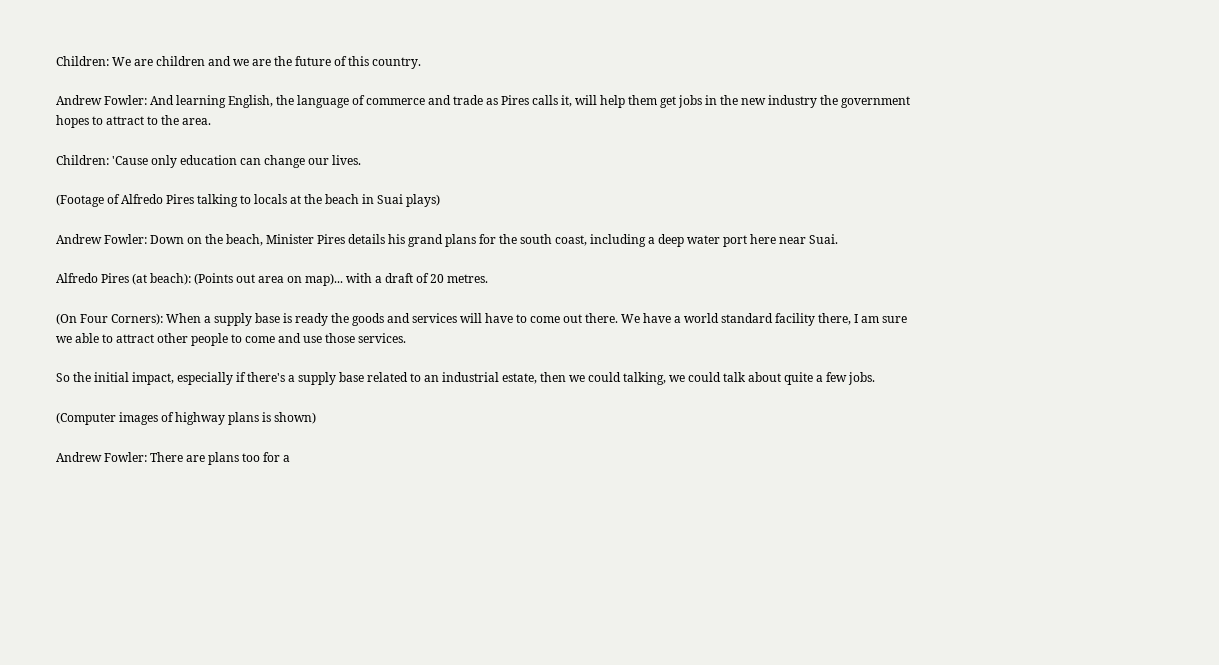Children: We are children and we are the future of this country.

Andrew Fowler: And learning English, the language of commerce and trade as Pires calls it, will help them get jobs in the new industry the government hopes to attract to the area.

Children: 'Cause only education can change our lives.

(Footage of Alfredo Pires talking to locals at the beach in Suai plays)

Andrew Fowler: Down on the beach, Minister Pires details his grand plans for the south coast, including a deep water port here near Suai.

Alfredo Pires (at beach): (Points out area on map)... with a draft of 20 metres.

(On Four Corners): When a supply base is ready the goods and services will have to come out there. We have a world standard facility there, I am sure we able to attract other people to come and use those services.

So the initial impact, especially if there's a supply base related to an industrial estate, then we could talking, we could talk about quite a few jobs.

(Computer images of highway plans is shown)

Andrew Fowler: There are plans too for a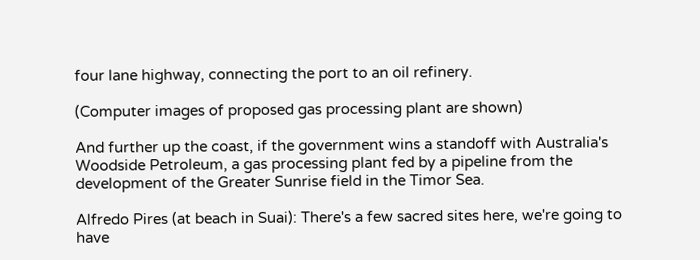four lane highway, connecting the port to an oil refinery.

(Computer images of proposed gas processing plant are shown)

And further up the coast, if the government wins a standoff with Australia's Woodside Petroleum, a gas processing plant fed by a pipeline from the development of the Greater Sunrise field in the Timor Sea.

Alfredo Pires (at beach in Suai): There's a few sacred sites here, we're going to have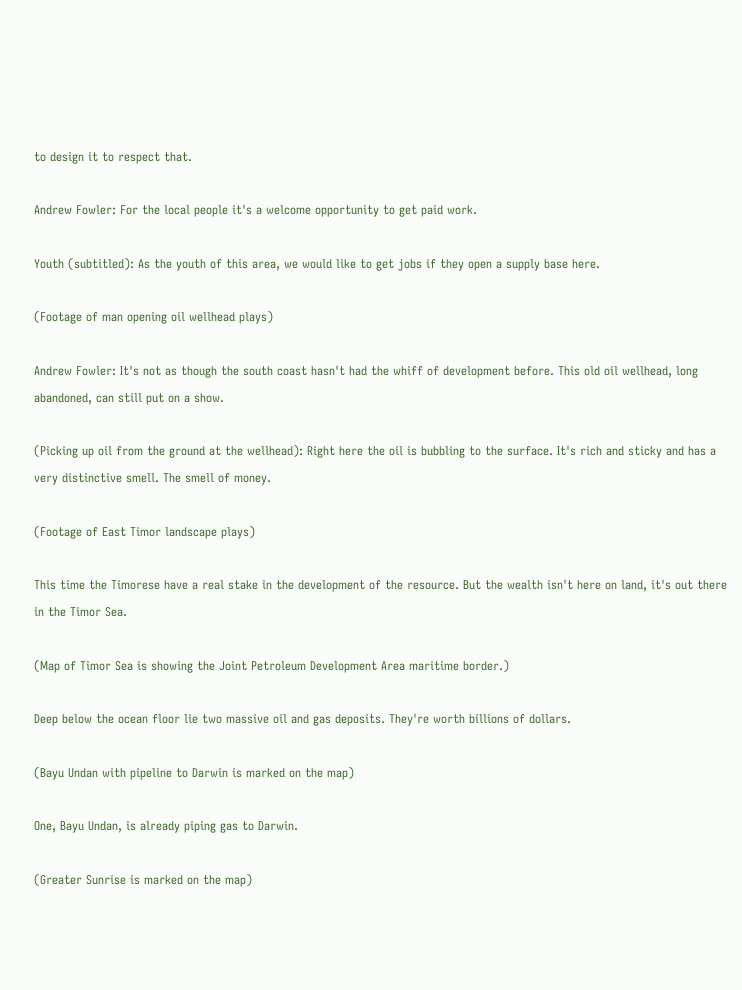to design it to respect that.

Andrew Fowler: For the local people it's a welcome opportunity to get paid work.

Youth (subtitled): As the youth of this area, we would like to get jobs if they open a supply base here.

(Footage of man opening oil wellhead plays)

Andrew Fowler: It's not as though the south coast hasn't had the whiff of development before. This old oil wellhead, long abandoned, can still put on a show.

(Picking up oil from the ground at the wellhead): Right here the oil is bubbling to the surface. It's rich and sticky and has a very distinctive smell. The smell of money.

(Footage of East Timor landscape plays)

This time the Timorese have a real stake in the development of the resource. But the wealth isn't here on land, it's out there in the Timor Sea.

(Map of Timor Sea is showing the Joint Petroleum Development Area maritime border.)

Deep below the ocean floor lie two massive oil and gas deposits. They're worth billions of dollars.

(Bayu Undan with pipeline to Darwin is marked on the map)

One, Bayu Undan, is already piping gas to Darwin.

(Greater Sunrise is marked on the map)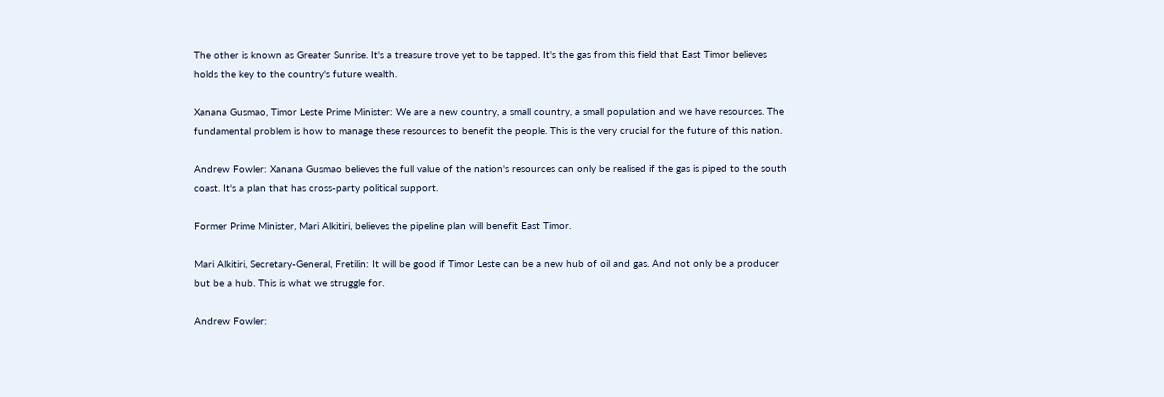The other is known as Greater Sunrise. It's a treasure trove yet to be tapped. It's the gas from this field that East Timor believes holds the key to the country's future wealth.

Xanana Gusmao, Timor Leste Prime Minister: We are a new country, a small country, a small population and we have resources. The fundamental problem is how to manage these resources to benefit the people. This is the very crucial for the future of this nation.

Andrew Fowler: Xanana Gusmao believes the full value of the nation's resources can only be realised if the gas is piped to the south coast. It's a plan that has cross-party political support.

Former Prime Minister, Mari Alkitiri, believes the pipeline plan will benefit East Timor.

Mari Alkitiri, Secretary-General, Fretilin: It will be good if Timor Leste can be a new hub of oil and gas. And not only be a producer but be a hub. This is what we struggle for.

Andrew Fowler: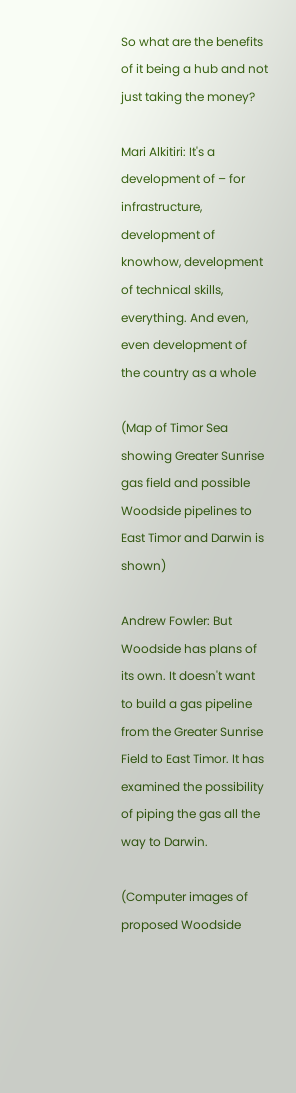So what are the benefits of it being a hub and not just taking the money?

Mari Alkitiri: It's a development of – for infrastructure, development of knowhow, development of technical skills, everything. And even, even development of the country as a whole

(Map of Timor Sea showing Greater Sunrise gas field and possible Woodside pipelines to East Timor and Darwin is shown)

Andrew Fowler: But Woodside has plans of its own. It doesn't want to build a gas pipeline from the Greater Sunrise Field to East Timor. It has examined the possibility of piping the gas all the way to Darwin.

(Computer images of proposed Woodside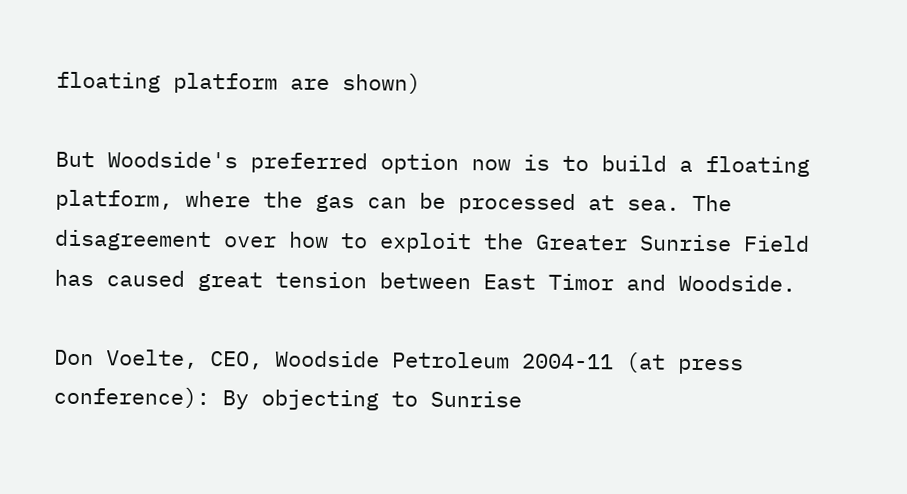floating platform are shown)

But Woodside's preferred option now is to build a floating platform, where the gas can be processed at sea. The disagreement over how to exploit the Greater Sunrise Field has caused great tension between East Timor and Woodside.

Don Voelte, CEO, Woodside Petroleum 2004-11 (at press conference): By objecting to Sunrise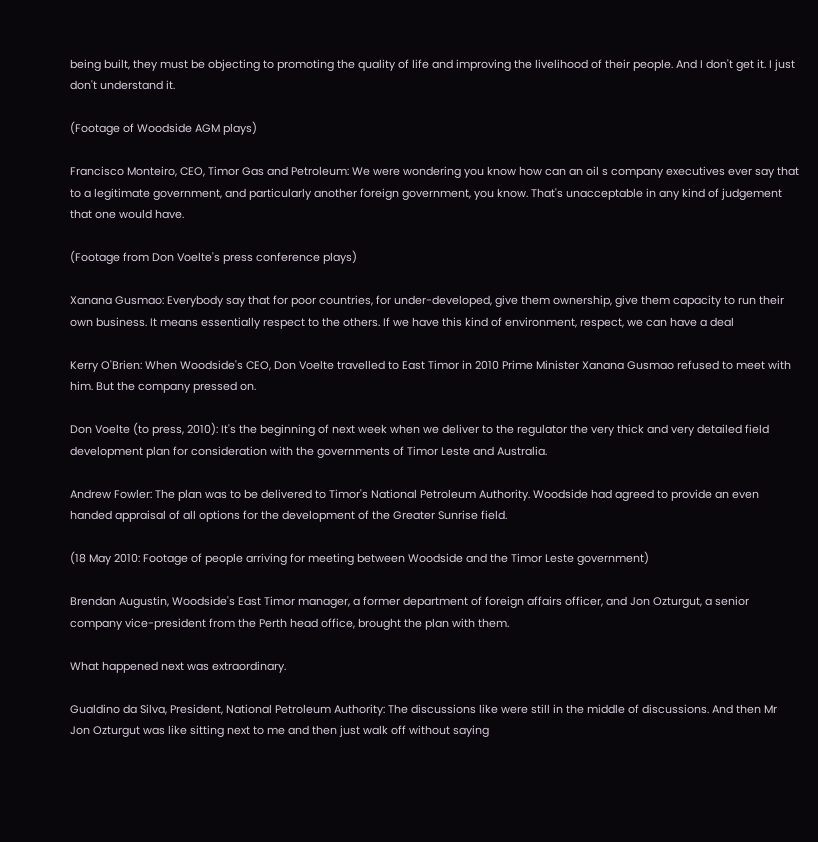being built, they must be objecting to promoting the quality of life and improving the livelihood of their people. And I don't get it. I just don't understand it.

(Footage of Woodside AGM plays)

Francisco Monteiro, CEO, Timor Gas and Petroleum: We were wondering you know how can an oil s company executives ever say that to a legitimate government, and particularly another foreign government, you know. That's unacceptable in any kind of judgement that one would have.

(Footage from Don Voelte's press conference plays)

Xanana Gusmao: Everybody say that for poor countries, for under-developed, give them ownership, give them capacity to run their own business. It means essentially respect to the others. If we have this kind of environment, respect, we can have a deal

Kerry O'Brien: When Woodside's CEO, Don Voelte travelled to East Timor in 2010 Prime Minister Xanana Gusmao refused to meet with him. But the company pressed on.

Don Voelte (to press, 2010): It's the beginning of next week when we deliver to the regulator the very thick and very detailed field development plan for consideration with the governments of Timor Leste and Australia.

Andrew Fowler: The plan was to be delivered to Timor's National Petroleum Authority. Woodside had agreed to provide an even handed appraisal of all options for the development of the Greater Sunrise field.

(18 May 2010: Footage of people arriving for meeting between Woodside and the Timor Leste government)

Brendan Augustin, Woodside's East Timor manager, a former department of foreign affairs officer, and Jon Ozturgut, a senior company vice-president from the Perth head office, brought the plan with them.

What happened next was extraordinary.

Gualdino da Silva, President, National Petroleum Authority: The discussions like were still in the middle of discussions. And then Mr Jon Ozturgut was like sitting next to me and then just walk off without saying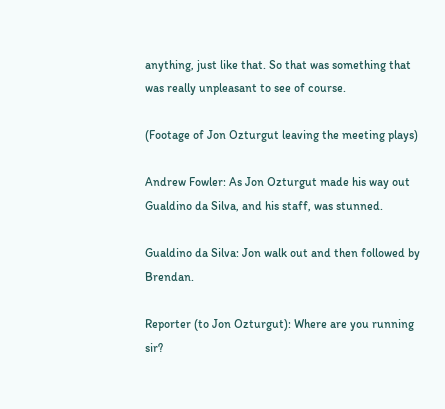anything, just like that. So that was something that was really unpleasant to see of course.

(Footage of Jon Ozturgut leaving the meeting plays)

Andrew Fowler: As Jon Ozturgut made his way out Gualdino da Silva, and his staff, was stunned.

Gualdino da Silva: Jon walk out and then followed by Brendan.

Reporter (to Jon Ozturgut): Where are you running sir?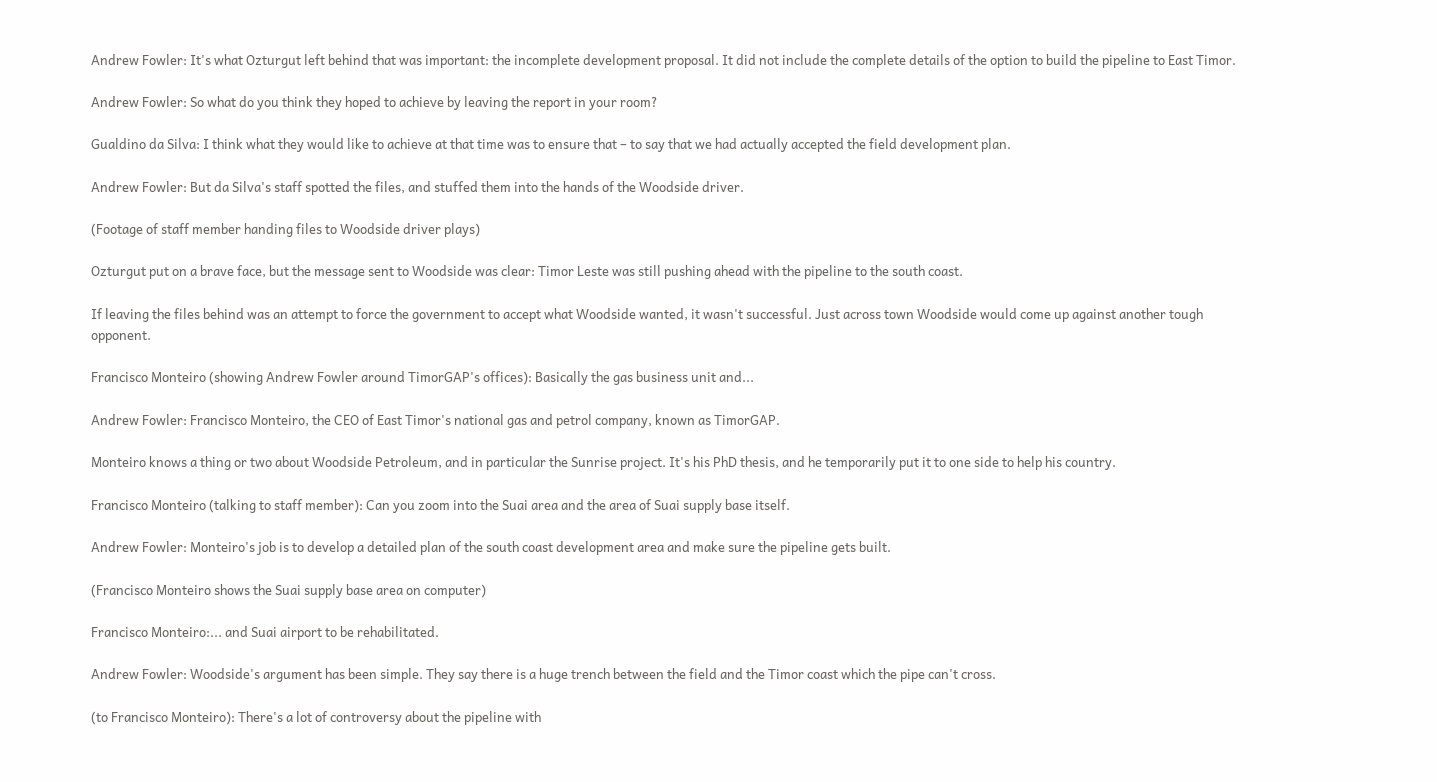Andrew Fowler: It's what Ozturgut left behind that was important: the incomplete development proposal. It did not include the complete details of the option to build the pipeline to East Timor.

Andrew Fowler: So what do you think they hoped to achieve by leaving the report in your room?

Gualdino da Silva: I think what they would like to achieve at that time was to ensure that – to say that we had actually accepted the field development plan.

Andrew Fowler: But da Silva's staff spotted the files, and stuffed them into the hands of the Woodside driver.

(Footage of staff member handing files to Woodside driver plays)

Ozturgut put on a brave face, but the message sent to Woodside was clear: Timor Leste was still pushing ahead with the pipeline to the south coast.

If leaving the files behind was an attempt to force the government to accept what Woodside wanted, it wasn't successful. Just across town Woodside would come up against another tough opponent.

Francisco Monteiro (showing Andrew Fowler around TimorGAP's offices): Basically the gas business unit and...

Andrew Fowler: Francisco Monteiro, the CEO of East Timor's national gas and petrol company, known as TimorGAP.

Monteiro knows a thing or two about Woodside Petroleum, and in particular the Sunrise project. It's his PhD thesis, and he temporarily put it to one side to help his country.

Francisco Monteiro (talking to staff member): Can you zoom into the Suai area and the area of Suai supply base itself.

Andrew Fowler: Monteiro's job is to develop a detailed plan of the south coast development area and make sure the pipeline gets built.

(Francisco Monteiro shows the Suai supply base area on computer)

Francisco Monteiro:... and Suai airport to be rehabilitated.

Andrew Fowler: Woodside's argument has been simple. They say there is a huge trench between the field and the Timor coast which the pipe can't cross.

(to Francisco Monteiro): There's a lot of controversy about the pipeline with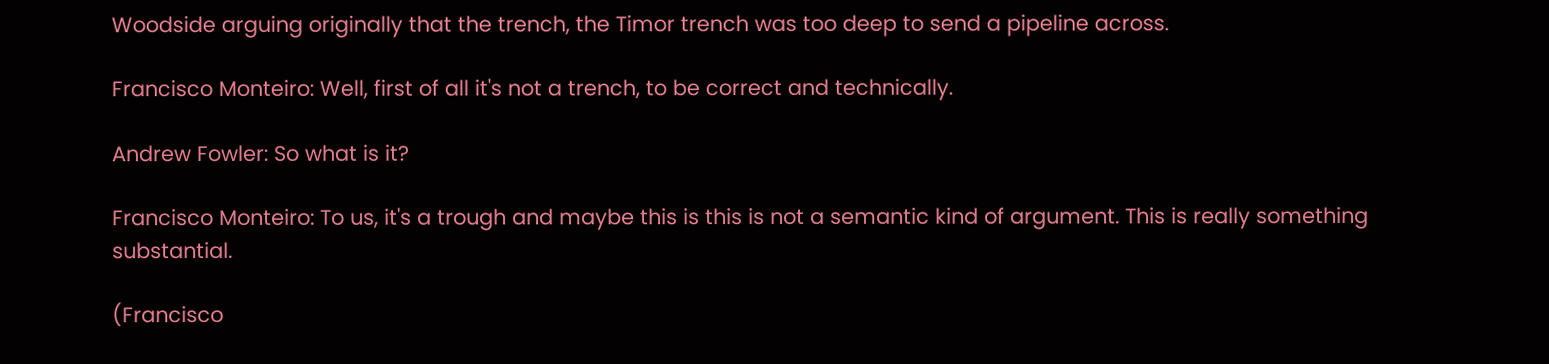Woodside arguing originally that the trench, the Timor trench was too deep to send a pipeline across.

Francisco Monteiro: Well, first of all it's not a trench, to be correct and technically.

Andrew Fowler: So what is it?

Francisco Monteiro: To us, it's a trough and maybe this is this is not a semantic kind of argument. This is really something substantial.

(Francisco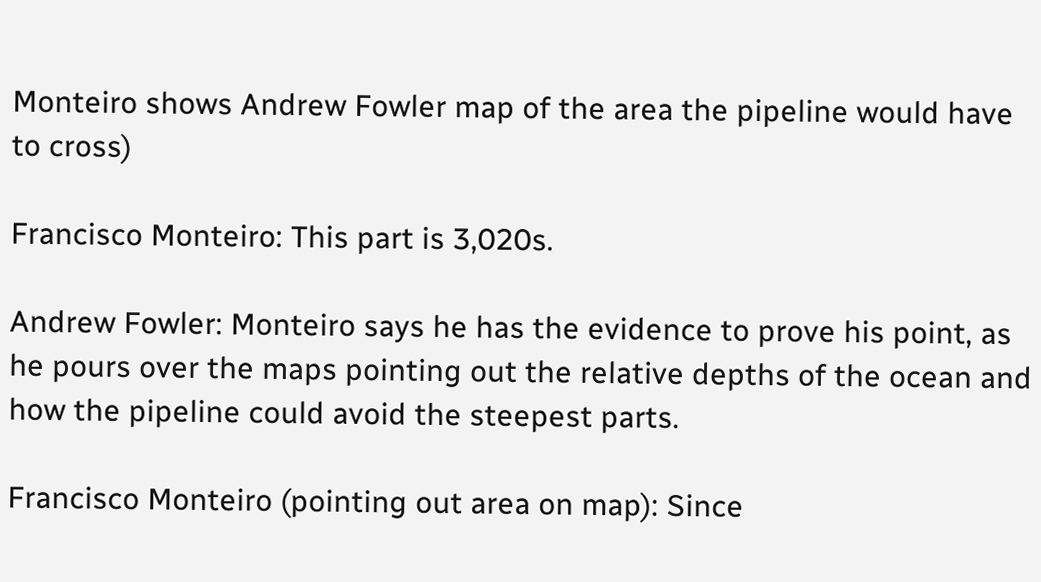Monteiro shows Andrew Fowler map of the area the pipeline would have to cross)

Francisco Monteiro: This part is 3,020s.

Andrew Fowler: Monteiro says he has the evidence to prove his point, as he pours over the maps pointing out the relative depths of the ocean and how the pipeline could avoid the steepest parts.

Francisco Monteiro (pointing out area on map): Since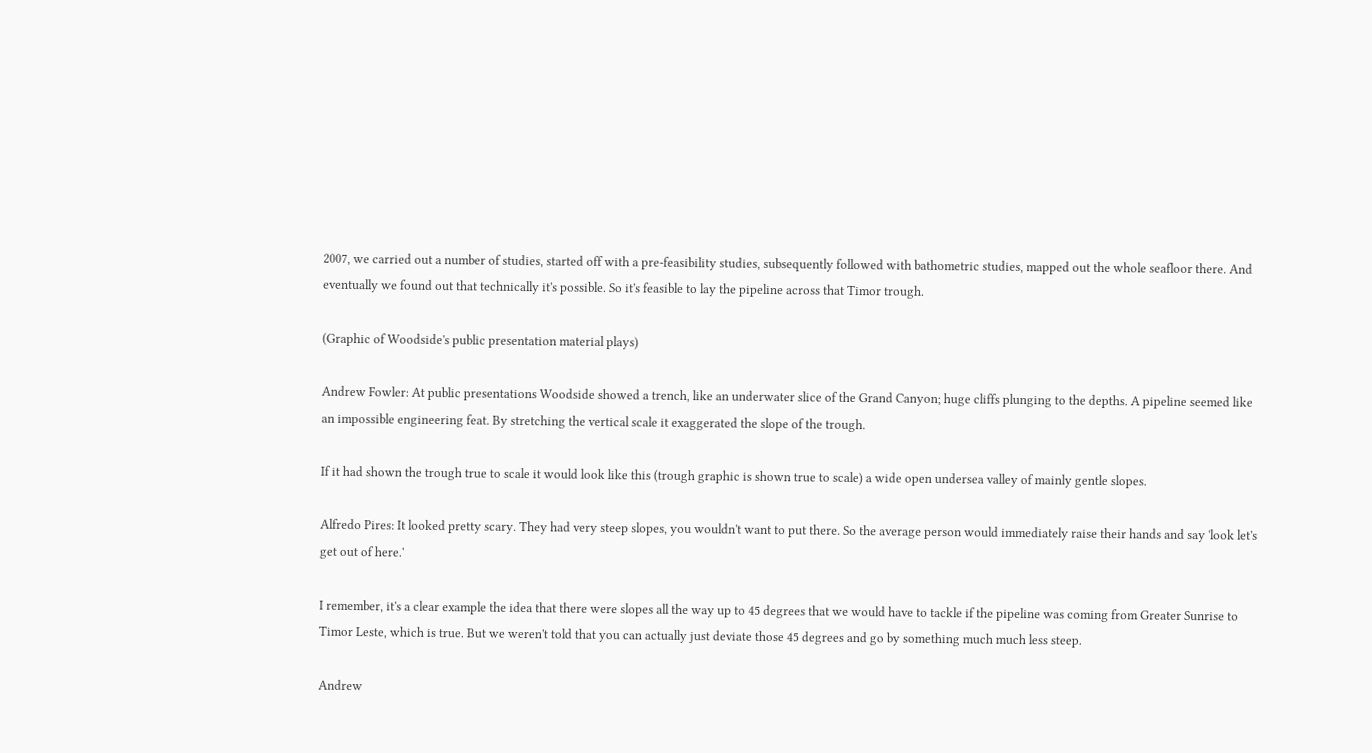2007, we carried out a number of studies, started off with a pre-feasibility studies, subsequently followed with bathometric studies, mapped out the whole seafloor there. And eventually we found out that technically it's possible. So it's feasible to lay the pipeline across that Timor trough.

(Graphic of Woodside's public presentation material plays)

Andrew Fowler: At public presentations Woodside showed a trench, like an underwater slice of the Grand Canyon; huge cliffs plunging to the depths. A pipeline seemed like an impossible engineering feat. By stretching the vertical scale it exaggerated the slope of the trough.

If it had shown the trough true to scale it would look like this (trough graphic is shown true to scale) a wide open undersea valley of mainly gentle slopes.

Alfredo Pires: It looked pretty scary. They had very steep slopes, you wouldn't want to put there. So the average person would immediately raise their hands and say 'look let's get out of here.'

I remember, it's a clear example the idea that there were slopes all the way up to 45 degrees that we would have to tackle if the pipeline was coming from Greater Sunrise to Timor Leste, which is true. But we weren't told that you can actually just deviate those 45 degrees and go by something much much less steep.

Andrew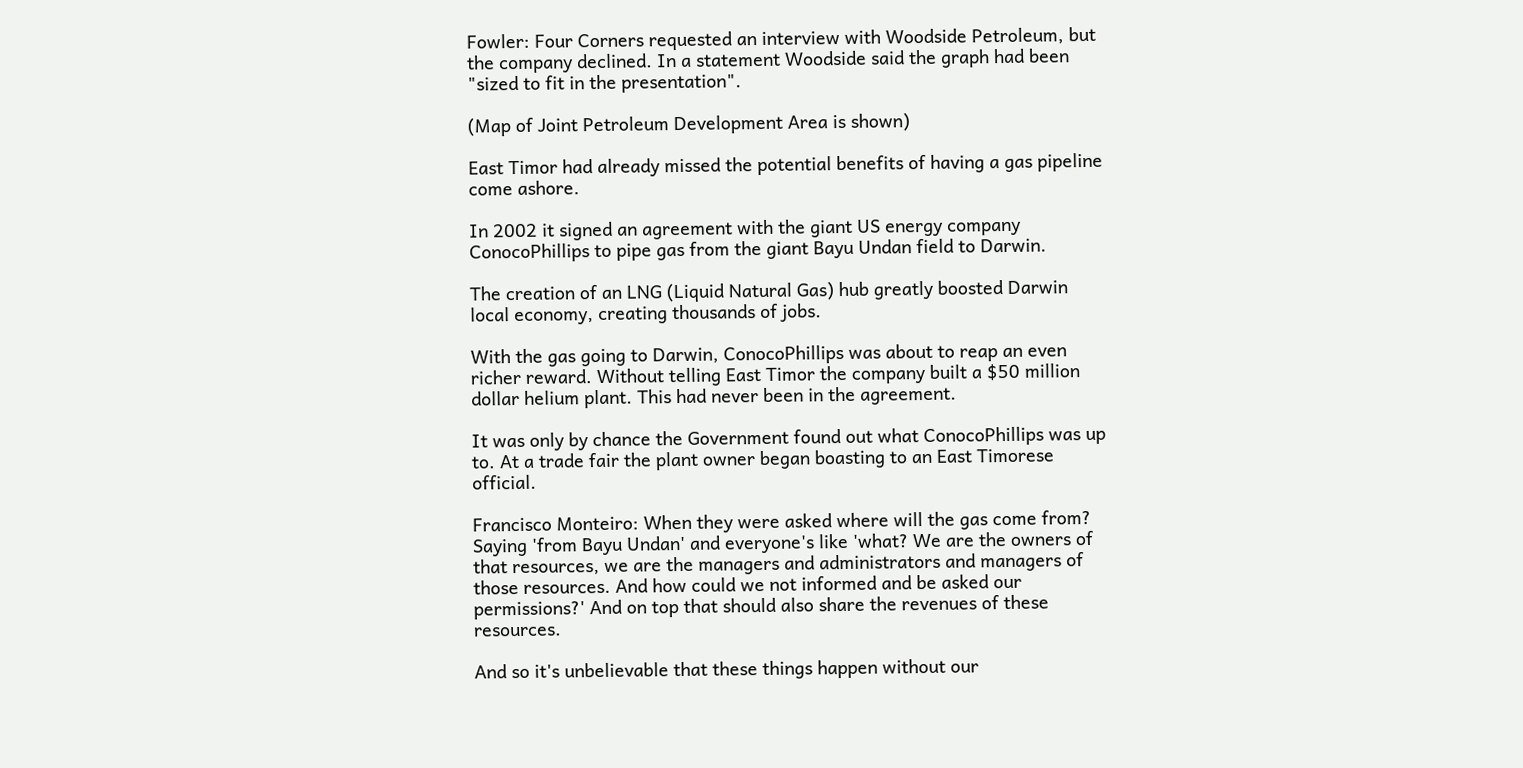Fowler: Four Corners requested an interview with Woodside Petroleum, but the company declined. In a statement Woodside said the graph had been "sized to fit in the presentation".

(Map of Joint Petroleum Development Area is shown)

East Timor had already missed the potential benefits of having a gas pipeline come ashore.

In 2002 it signed an agreement with the giant US energy company ConocoPhillips to pipe gas from the giant Bayu Undan field to Darwin.

The creation of an LNG (Liquid Natural Gas) hub greatly boosted Darwin local economy, creating thousands of jobs.

With the gas going to Darwin, ConocoPhillips was about to reap an even richer reward. Without telling East Timor the company built a $50 million dollar helium plant. This had never been in the agreement.

It was only by chance the Government found out what ConocoPhillips was up to. At a trade fair the plant owner began boasting to an East Timorese official.

Francisco Monteiro: When they were asked where will the gas come from? Saying 'from Bayu Undan' and everyone's like 'what? We are the owners of that resources, we are the managers and administrators and managers of those resources. And how could we not informed and be asked our permissions?' And on top that should also share the revenues of these resources.

And so it's unbelievable that these things happen without our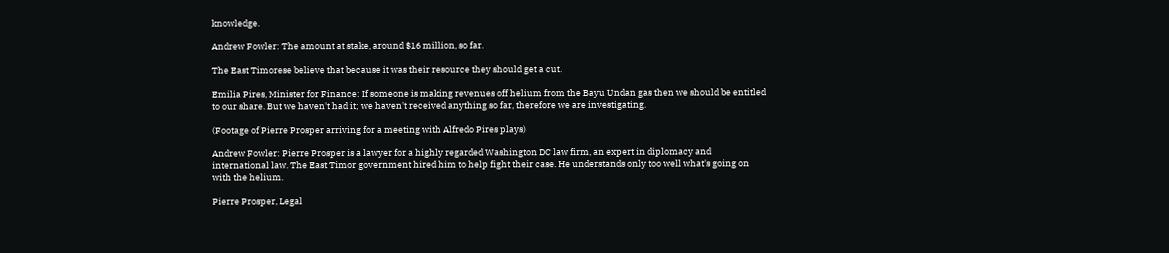knowledge.

Andrew Fowler: The amount at stake, around $16 million, so far.

The East Timorese believe that because it was their resource they should get a cut.

Emilia Pires, Minister for Finance: If someone is making revenues off helium from the Bayu Undan gas then we should be entitled to our share. But we haven't had it; we haven't received anything so far, therefore we are investigating.

(Footage of Pierre Prosper arriving for a meeting with Alfredo Pires plays)

Andrew Fowler: Pierre Prosper is a lawyer for a highly regarded Washington DC law firm, an expert in diplomacy and international law. The East Timor government hired him to help fight their case. He understands only too well what's going on with the helium.

Pierre Prosper, Legal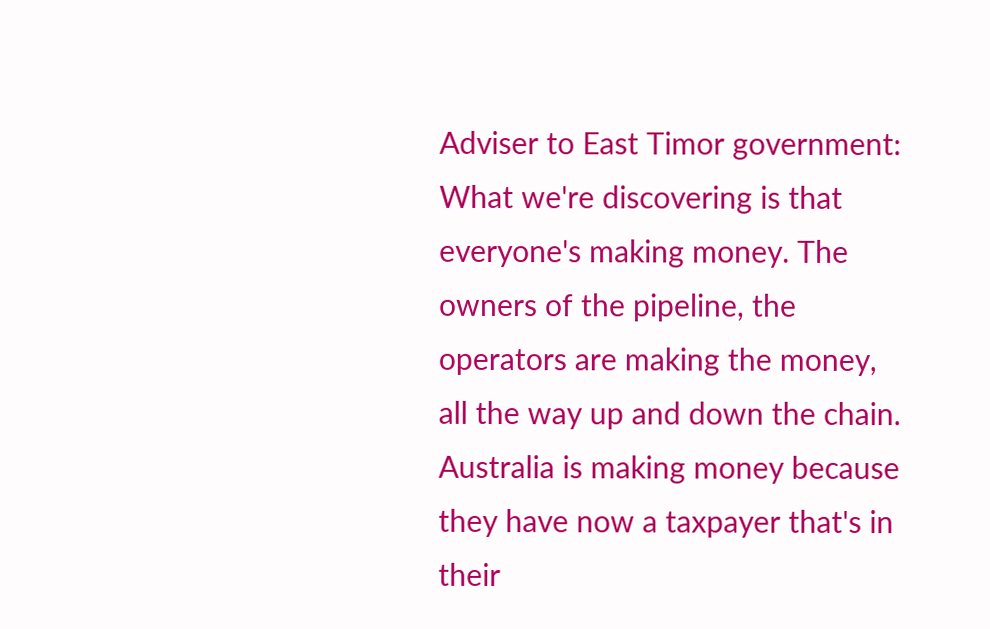Adviser to East Timor government: What we're discovering is that everyone's making money. The owners of the pipeline, the operators are making the money, all the way up and down the chain. Australia is making money because they have now a taxpayer that's in their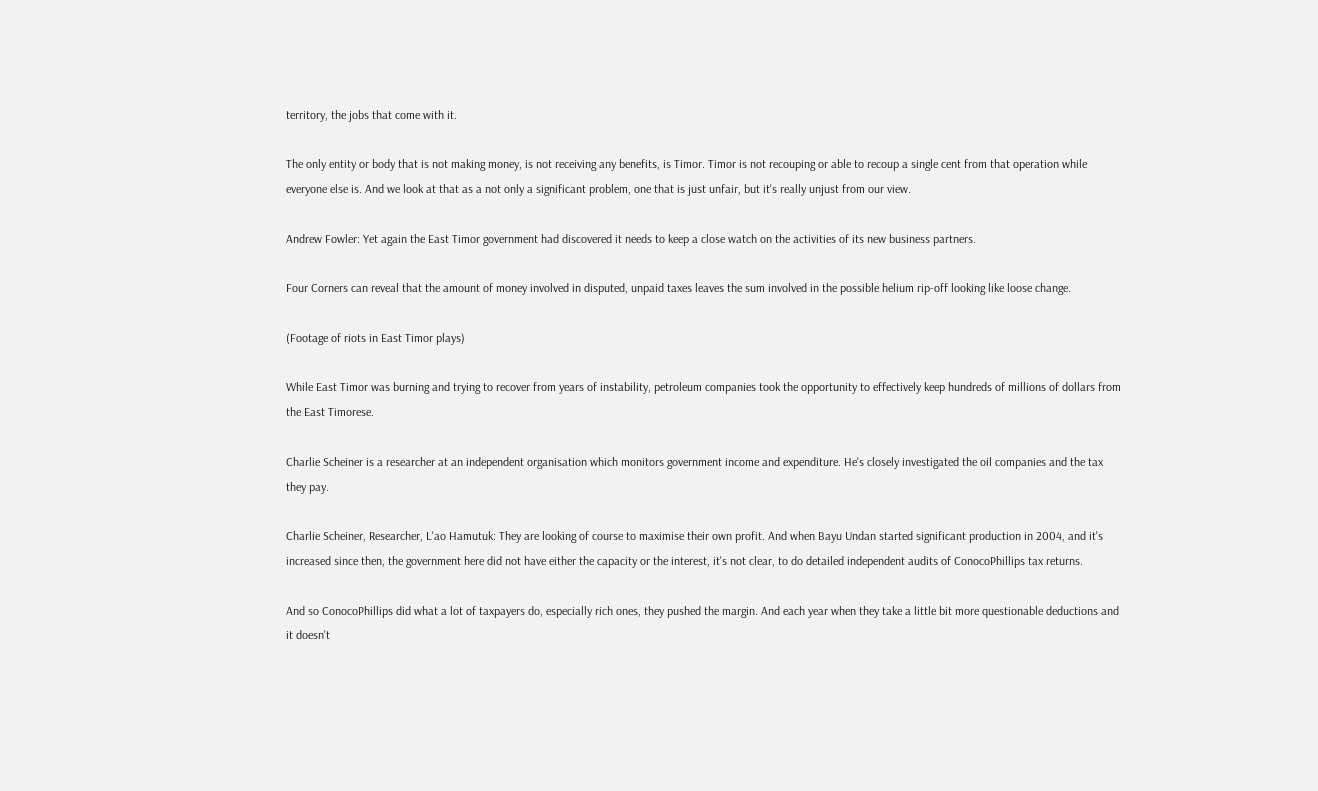territory, the jobs that come with it.

The only entity or body that is not making money, is not receiving any benefits, is Timor. Timor is not recouping or able to recoup a single cent from that operation while everyone else is. And we look at that as a not only a significant problem, one that is just unfair, but it's really unjust from our view.

Andrew Fowler: Yet again the East Timor government had discovered it needs to keep a close watch on the activities of its new business partners.

Four Corners can reveal that the amount of money involved in disputed, unpaid taxes leaves the sum involved in the possible helium rip-off looking like loose change.

(Footage of riots in East Timor plays)

While East Timor was burning and trying to recover from years of instability, petroleum companies took the opportunity to effectively keep hundreds of millions of dollars from the East Timorese.

Charlie Scheiner is a researcher at an independent organisation which monitors government income and expenditure. He's closely investigated the oil companies and the tax they pay.

Charlie Scheiner, Researcher, L'ao Hamutuk: They are looking of course to maximise their own profit. And when Bayu Undan started significant production in 2004, and it's increased since then, the government here did not have either the capacity or the interest, it's not clear, to do detailed independent audits of ConocoPhillips tax returns.

And so ConocoPhillips did what a lot of taxpayers do, especially rich ones, they pushed the margin. And each year when they take a little bit more questionable deductions and it doesn't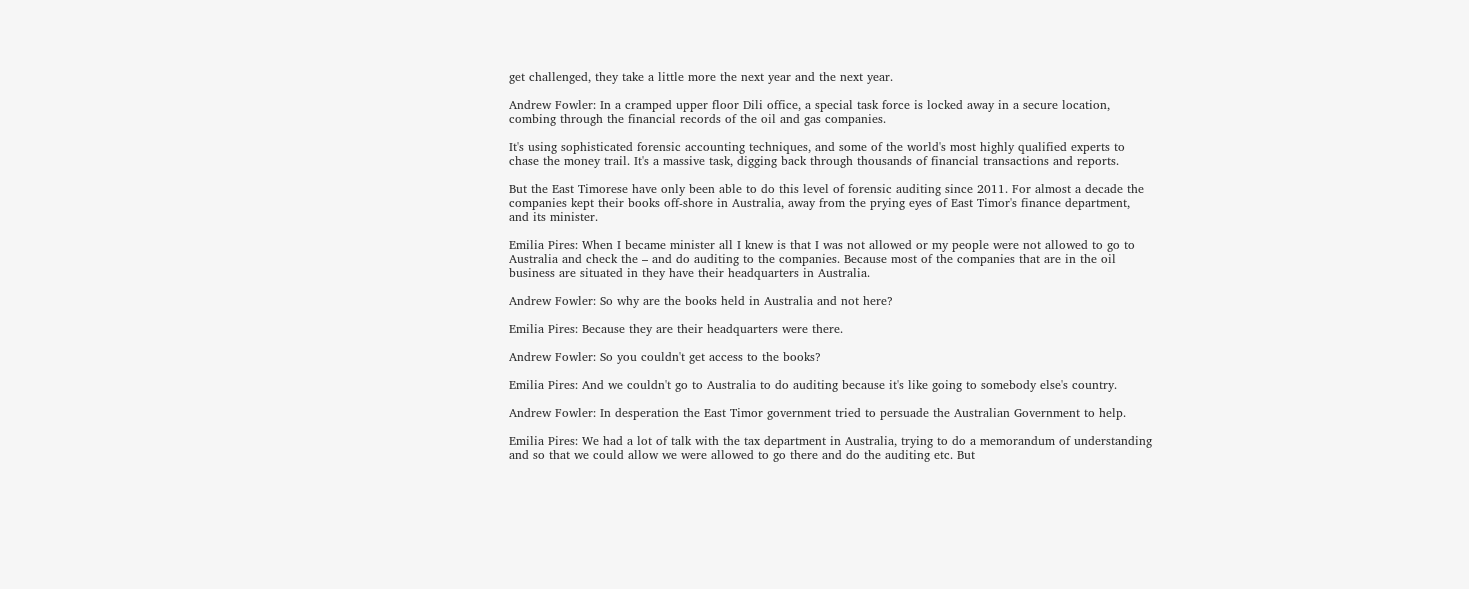get challenged, they take a little more the next year and the next year.

Andrew Fowler: In a cramped upper floor Dili office, a special task force is locked away in a secure location, combing through the financial records of the oil and gas companies.

It's using sophisticated forensic accounting techniques, and some of the world's most highly qualified experts to chase the money trail. It's a massive task, digging back through thousands of financial transactions and reports.

But the East Timorese have only been able to do this level of forensic auditing since 2011. For almost a decade the companies kept their books off-shore in Australia, away from the prying eyes of East Timor's finance department, and its minister.

Emilia Pires: When I became minister all I knew is that I was not allowed or my people were not allowed to go to Australia and check the – and do auditing to the companies. Because most of the companies that are in the oil business are situated in they have their headquarters in Australia.

Andrew Fowler: So why are the books held in Australia and not here?

Emilia Pires: Because they are their headquarters were there.

Andrew Fowler: So you couldn't get access to the books?

Emilia Pires: And we couldn't go to Australia to do auditing because it's like going to somebody else's country.

Andrew Fowler: In desperation the East Timor government tried to persuade the Australian Government to help.

Emilia Pires: We had a lot of talk with the tax department in Australia, trying to do a memorandum of understanding and so that we could allow we were allowed to go there and do the auditing etc. But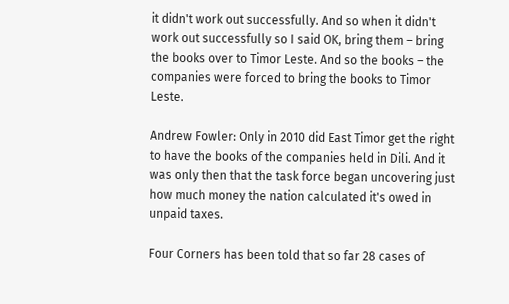it didn't work out successfully. And so when it didn't work out successfully so I said OK, bring them – bring the books over to Timor Leste. And so the books – the companies were forced to bring the books to Timor Leste.

Andrew Fowler: Only in 2010 did East Timor get the right to have the books of the companies held in Dili. And it was only then that the task force began uncovering just how much money the nation calculated it's owed in unpaid taxes.

Four Corners has been told that so far 28 cases of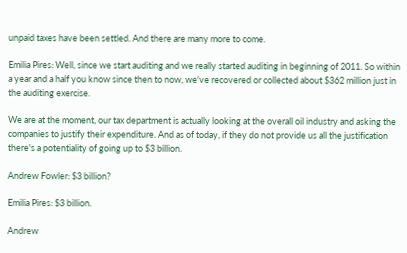unpaid taxes have been settled. And there are many more to come.

Emilia Pires: Well, since we start auditing and we really started auditing in beginning of 2011. So within a year and a half you know since then to now, we've recovered or collected about $362 million just in the auditing exercise.

We are at the moment, our tax department is actually looking at the overall oil industry and asking the companies to justify their expenditure. And as of today, if they do not provide us all the justification there's a potentiality of going up to $3 billion.

Andrew Fowler: $3 billion?

Emilia Pires: $3 billion.

Andrew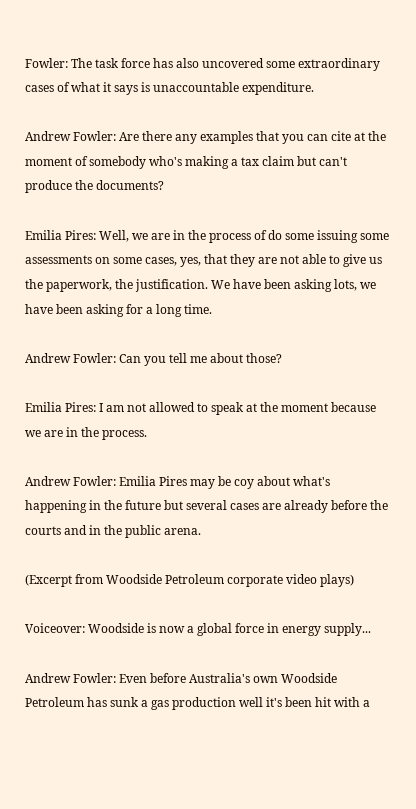Fowler: The task force has also uncovered some extraordinary cases of what it says is unaccountable expenditure.

Andrew Fowler: Are there any examples that you can cite at the moment of somebody who's making a tax claim but can't produce the documents?

Emilia Pires: Well, we are in the process of do some issuing some assessments on some cases, yes, that they are not able to give us the paperwork, the justification. We have been asking lots, we have been asking for a long time.

Andrew Fowler: Can you tell me about those?

Emilia Pires: I am not allowed to speak at the moment because we are in the process.

Andrew Fowler: Emilia Pires may be coy about what's happening in the future but several cases are already before the courts and in the public arena.

(Excerpt from Woodside Petroleum corporate video plays)

Voiceover: Woodside is now a global force in energy supply...

Andrew Fowler: Even before Australia's own Woodside Petroleum has sunk a gas production well it's been hit with a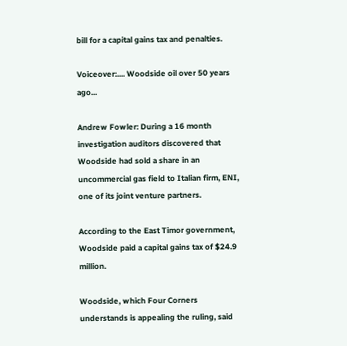bill for a capital gains tax and penalties.

Voiceover:.... Woodside oil over 50 years ago...

Andrew Fowler: During a 16 month investigation auditors discovered that Woodside had sold a share in an uncommercial gas field to Italian firm, ENI, one of its joint venture partners.

According to the East Timor government, Woodside paid a capital gains tax of $24.9 million.

Woodside, which Four Corners understands is appealing the ruling, said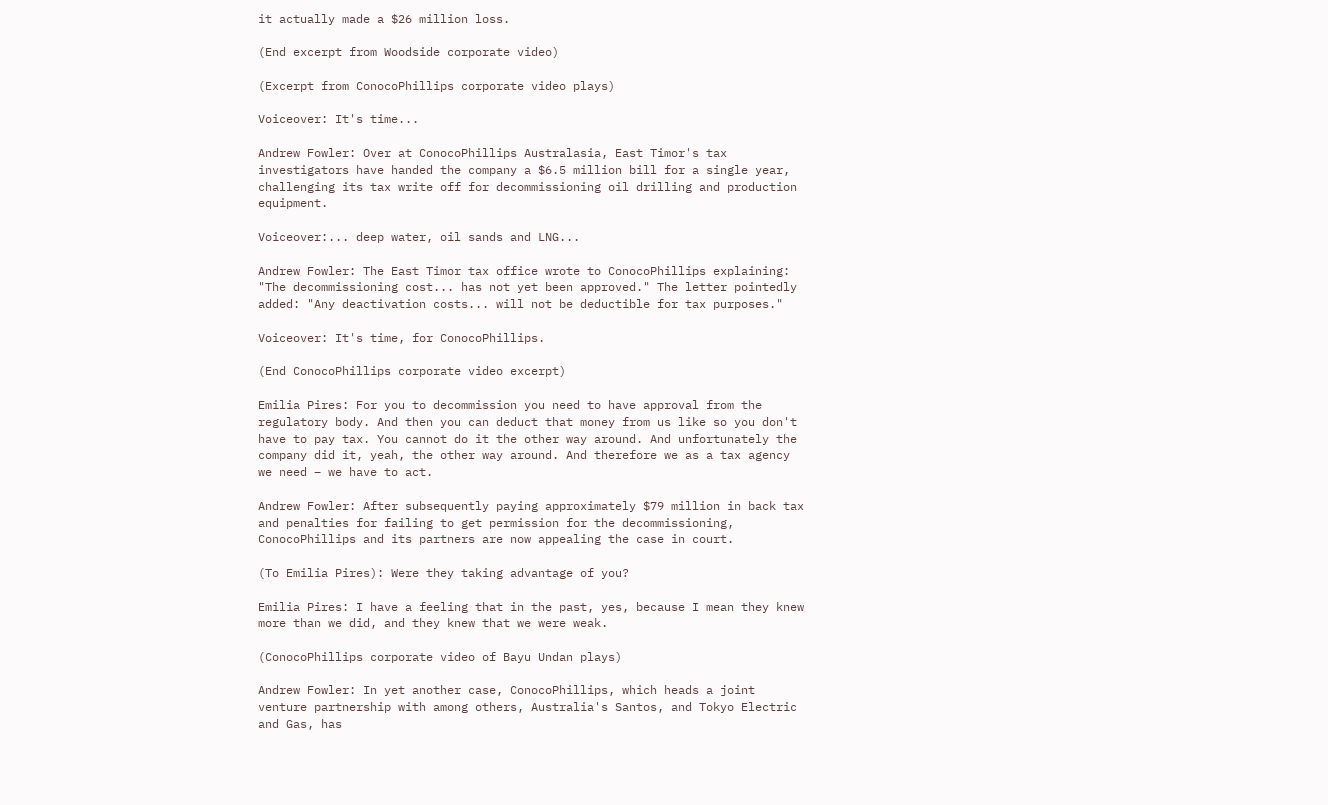it actually made a $26 million loss.

(End excerpt from Woodside corporate video)

(Excerpt from ConocoPhillips corporate video plays)

Voiceover: It's time...

Andrew Fowler: Over at ConocoPhillips Australasia, East Timor's tax investigators have handed the company a $6.5 million bill for a single year, challenging its tax write off for decommissioning oil drilling and production equipment.

Voiceover:... deep water, oil sands and LNG...

Andrew Fowler: The East Timor tax office wrote to ConocoPhillips explaining: "The decommissioning cost... has not yet been approved." The letter pointedly added: "Any deactivation costs... will not be deductible for tax purposes."

Voiceover: It's time, for ConocoPhillips.

(End ConocoPhillips corporate video excerpt)

Emilia Pires: For you to decommission you need to have approval from the regulatory body. And then you can deduct that money from us like so you don't have to pay tax. You cannot do it the other way around. And unfortunately the company did it, yeah, the other way around. And therefore we as a tax agency we need – we have to act.

Andrew Fowler: After subsequently paying approximately $79 million in back tax and penalties for failing to get permission for the decommissioning, ConocoPhillips and its partners are now appealing the case in court.

(To Emilia Pires): Were they taking advantage of you?

Emilia Pires: I have a feeling that in the past, yes, because I mean they knew more than we did, and they knew that we were weak.

(ConocoPhillips corporate video of Bayu Undan plays)

Andrew Fowler: In yet another case, ConocoPhillips, which heads a joint venture partnership with among others, Australia's Santos, and Tokyo Electric and Gas, has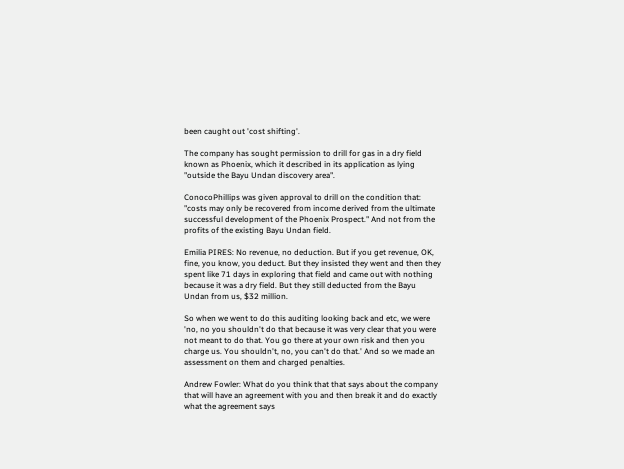been caught out 'cost shifting'.

The company has sought permission to drill for gas in a dry field known as Phoenix, which it described in its application as lying "outside the Bayu Undan discovery area".

ConocoPhillips was given approval to drill on the condition that: "costs may only be recovered from income derived from the ultimate successful development of the Phoenix Prospect." And not from the profits of the existing Bayu Undan field.

Emilia PIRES: No revenue, no deduction. But if you get revenue, OK, fine, you know, you deduct. But they insisted they went and then they spent like 71 days in exploring that field and came out with nothing because it was a dry field. But they still deducted from the Bayu Undan from us, $32 million.

So when we went to do this auditing looking back and etc, we were 'no, no you shouldn't do that because it was very clear that you were not meant to do that. You go there at your own risk and then you charge us. You shouldn't, no, you can't do that.' And so we made an assessment on them and charged penalties.

Andrew Fowler: What do you think that that says about the company that will have an agreement with you and then break it and do exactly what the agreement says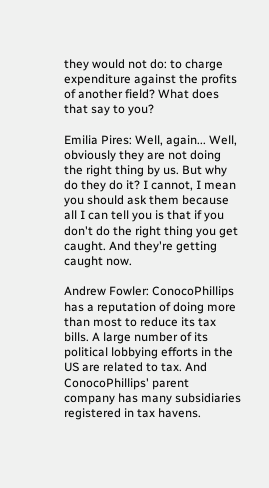they would not do: to charge expenditure against the profits of another field? What does that say to you?

Emilia Pires: Well, again... Well, obviously they are not doing the right thing by us. But why do they do it? I cannot, I mean you should ask them because all I can tell you is that if you don't do the right thing you get caught. And they're getting caught now.

Andrew Fowler: ConocoPhillips has a reputation of doing more than most to reduce its tax bills. A large number of its political lobbying efforts in the US are related to tax. And ConocoPhillips' parent company has many subsidiaries registered in tax havens.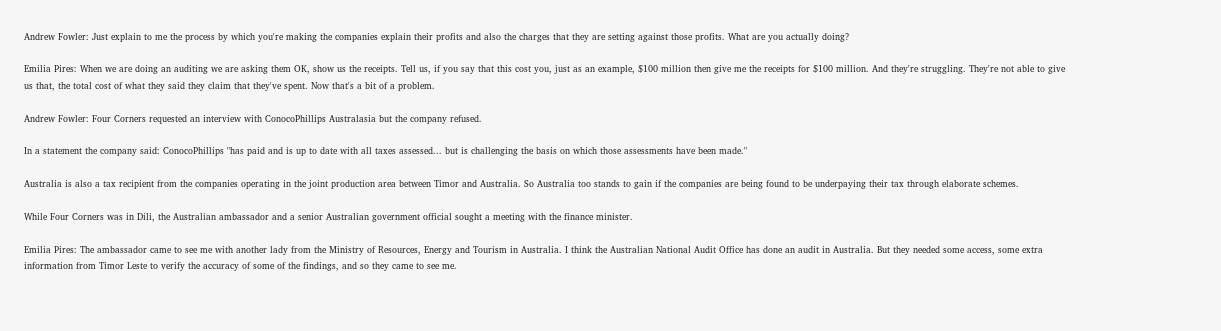Andrew Fowler: Just explain to me the process by which you're making the companies explain their profits and also the charges that they are setting against those profits. What are you actually doing?

Emilia Pires: When we are doing an auditing we are asking them OK, show us the receipts. Tell us, if you say that this cost you, just as an example, $100 million then give me the receipts for $100 million. And they're struggling. They're not able to give us that, the total cost of what they said they claim that they've spent. Now that's a bit of a problem.

Andrew Fowler: Four Corners requested an interview with ConocoPhillips Australasia but the company refused.

In a statement the company said: ConocoPhillips "has paid and is up to date with all taxes assessed... but is challenging the basis on which those assessments have been made."

Australia is also a tax recipient from the companies operating in the joint production area between Timor and Australia. So Australia too stands to gain if the companies are being found to be underpaying their tax through elaborate schemes.

While Four Corners was in Dili, the Australian ambassador and a senior Australian government official sought a meeting with the finance minister.

Emilia Pires: The ambassador came to see me with another lady from the Ministry of Resources, Energy and Tourism in Australia. I think the Australian National Audit Office has done an audit in Australia. But they needed some access, some extra information from Timor Leste to verify the accuracy of some of the findings, and so they came to see me.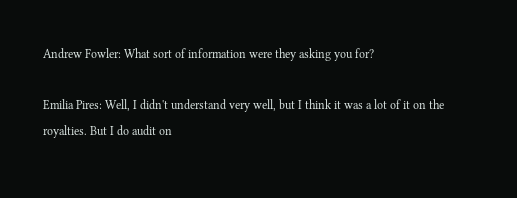Andrew Fowler: What sort of information were they asking you for?

Emilia Pires: Well, I didn't understand very well, but I think it was a lot of it on the royalties. But I do audit on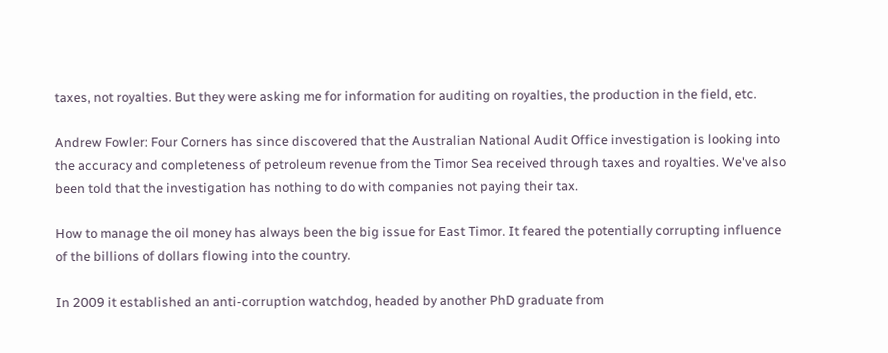taxes, not royalties. But they were asking me for information for auditing on royalties, the production in the field, etc.

Andrew Fowler: Four Corners has since discovered that the Australian National Audit Office investigation is looking into the accuracy and completeness of petroleum revenue from the Timor Sea received through taxes and royalties. We've also been told that the investigation has nothing to do with companies not paying their tax.

How to manage the oil money has always been the big issue for East Timor. It feared the potentially corrupting influence of the billions of dollars flowing into the country.

In 2009 it established an anti-corruption watchdog, headed by another PhD graduate from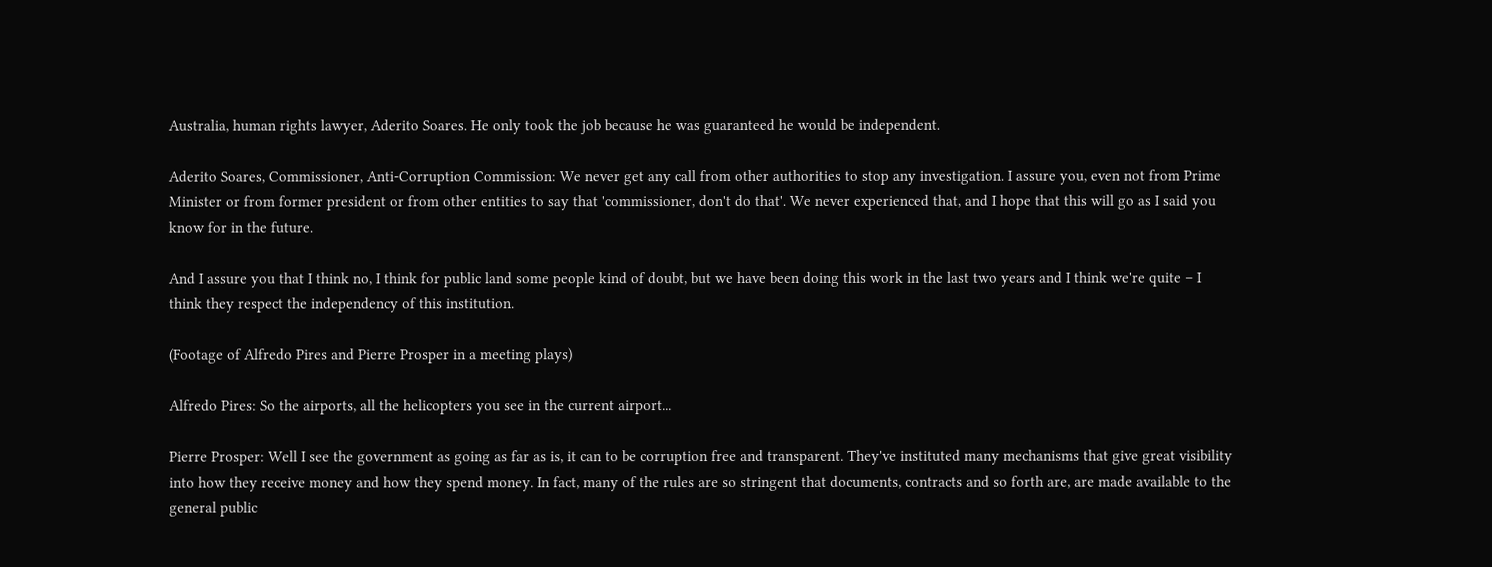Australia, human rights lawyer, Aderito Soares. He only took the job because he was guaranteed he would be independent.

Aderito Soares, Commissioner, Anti-Corruption Commission: We never get any call from other authorities to stop any investigation. I assure you, even not from Prime Minister or from former president or from other entities to say that 'commissioner, don't do that'. We never experienced that, and I hope that this will go as I said you know for in the future.

And I assure you that I think no, I think for public land some people kind of doubt, but we have been doing this work in the last two years and I think we're quite – I think they respect the independency of this institution.

(Footage of Alfredo Pires and Pierre Prosper in a meeting plays)

Alfredo Pires: So the airports, all the helicopters you see in the current airport...

Pierre Prosper: Well I see the government as going as far as is, it can to be corruption free and transparent. They've instituted many mechanisms that give great visibility into how they receive money and how they spend money. In fact, many of the rules are so stringent that documents, contracts and so forth are, are made available to the general public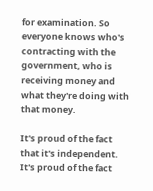for examination. So everyone knows who's contracting with the government, who is receiving money and what they're doing with that money.

It's proud of the fact that it's independent. It's proud of the fact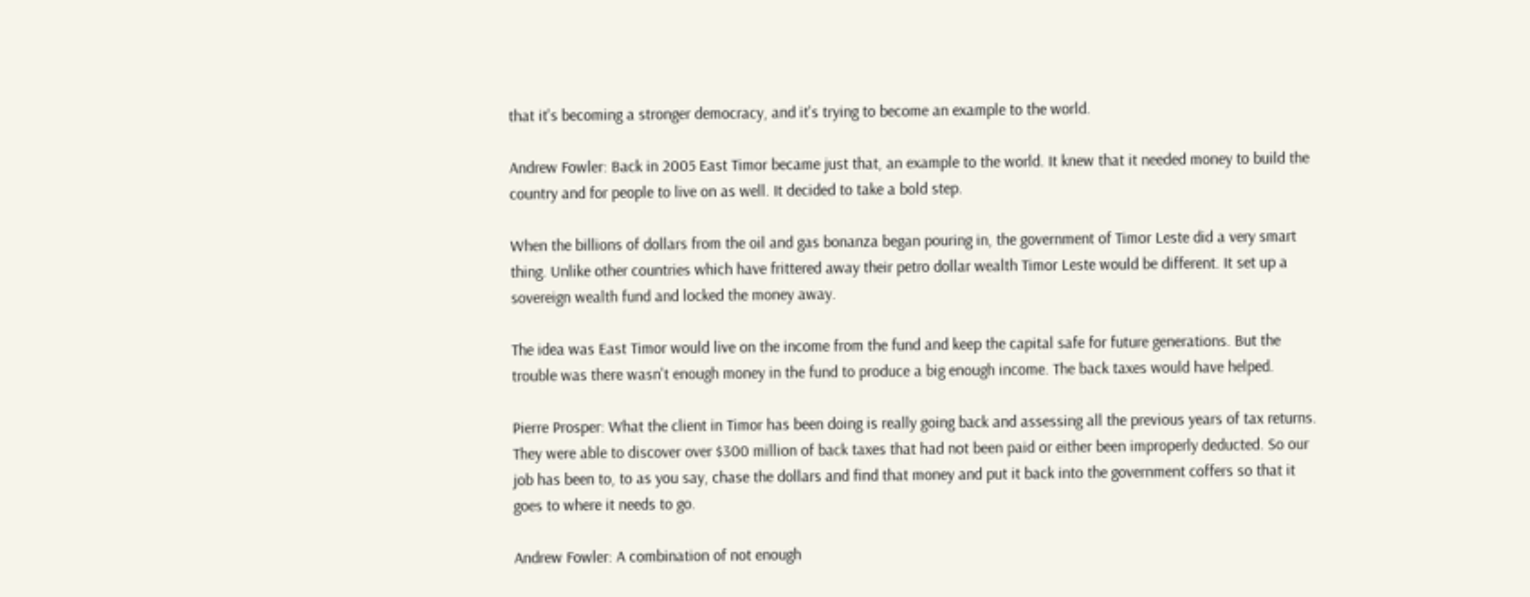that it's becoming a stronger democracy, and it's trying to become an example to the world.

Andrew Fowler: Back in 2005 East Timor became just that, an example to the world. It knew that it needed money to build the country and for people to live on as well. It decided to take a bold step.

When the billions of dollars from the oil and gas bonanza began pouring in, the government of Timor Leste did a very smart thing. Unlike other countries which have frittered away their petro dollar wealth Timor Leste would be different. It set up a sovereign wealth fund and locked the money away.

The idea was East Timor would live on the income from the fund and keep the capital safe for future generations. But the trouble was there wasn't enough money in the fund to produce a big enough income. The back taxes would have helped.

Pierre Prosper: What the client in Timor has been doing is really going back and assessing all the previous years of tax returns. They were able to discover over $300 million of back taxes that had not been paid or either been improperly deducted. So our job has been to, to as you say, chase the dollars and find that money and put it back into the government coffers so that it goes to where it needs to go.

Andrew Fowler: A combination of not enough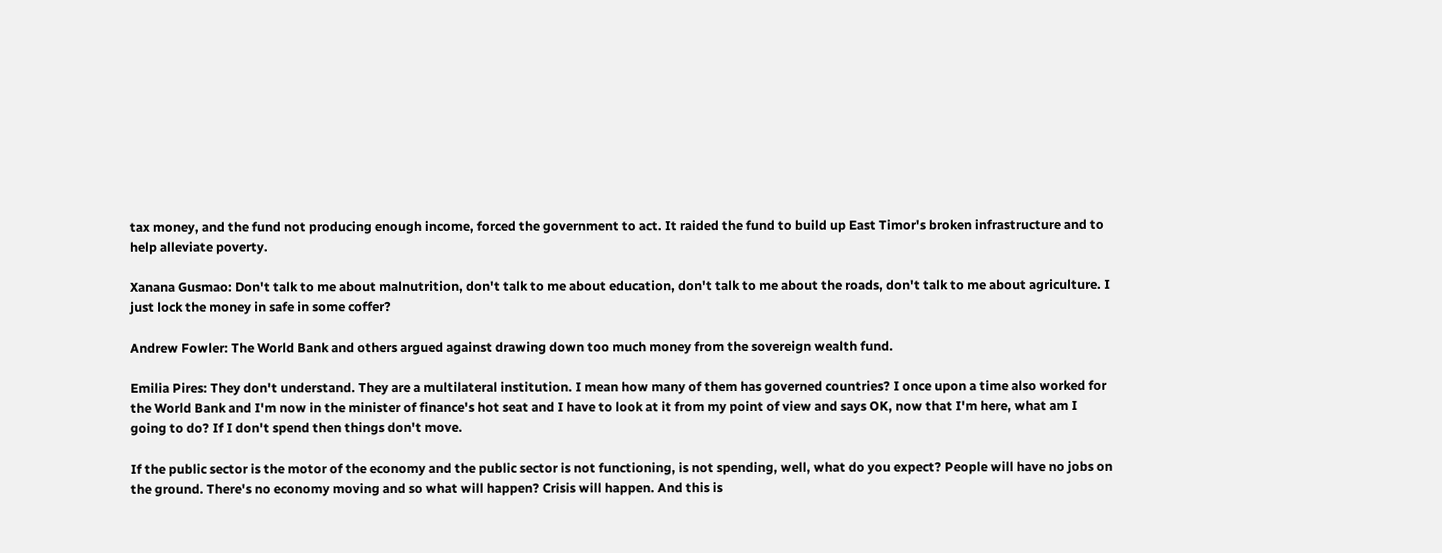tax money, and the fund not producing enough income, forced the government to act. It raided the fund to build up East Timor's broken infrastructure and to help alleviate poverty.

Xanana Gusmao: Don't talk to me about malnutrition, don't talk to me about education, don't talk to me about the roads, don't talk to me about agriculture. I just lock the money in safe in some coffer?

Andrew Fowler: The World Bank and others argued against drawing down too much money from the sovereign wealth fund.

Emilia Pires: They don't understand. They are a multilateral institution. I mean how many of them has governed countries? I once upon a time also worked for the World Bank and I'm now in the minister of finance's hot seat and I have to look at it from my point of view and says OK, now that I'm here, what am I going to do? If I don't spend then things don't move.

If the public sector is the motor of the economy and the public sector is not functioning, is not spending, well, what do you expect? People will have no jobs on the ground. There's no economy moving and so what will happen? Crisis will happen. And this is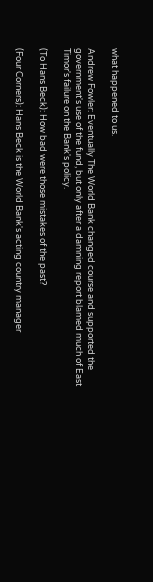what happened to us.

Andrew Fowler: Eventually The World Bank changed course and supported the government's use of the fund, but only after a damning report blamed much of East Timor's failure on the Bank's policy.

(To Hans Beck): How bad were those mistakes of the past?

(Four Corners): Hans Beck is the World Bank's acting country manager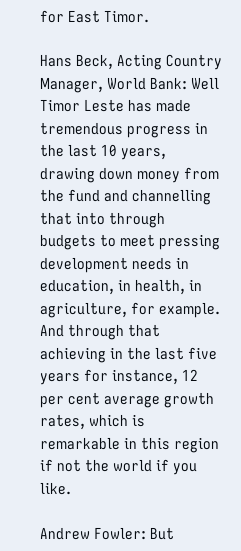for East Timor.

Hans Beck, Acting Country Manager, World Bank: Well Timor Leste has made tremendous progress in the last 10 years, drawing down money from the fund and channelling that into through budgets to meet pressing development needs in education, in health, in agriculture, for example. And through that achieving in the last five years for instance, 12 per cent average growth rates, which is remarkable in this region if not the world if you like.

Andrew Fowler: But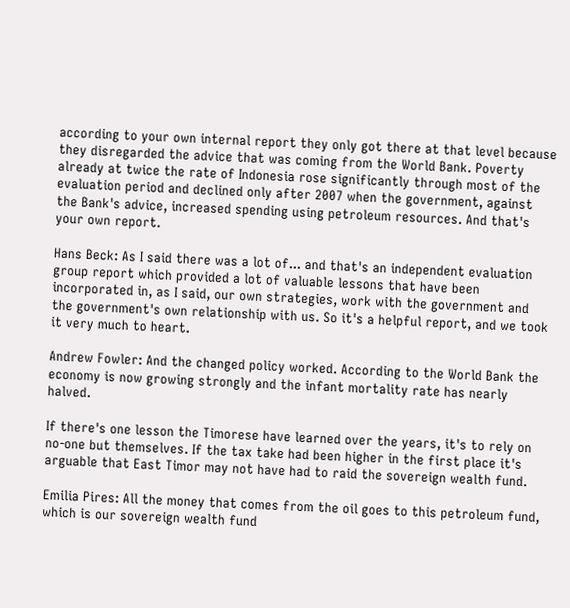according to your own internal report they only got there at that level because they disregarded the advice that was coming from the World Bank. Poverty already at twice the rate of Indonesia rose significantly through most of the evaluation period and declined only after 2007 when the government, against the Bank's advice, increased spending using petroleum resources. And that's your own report.

Hans Beck: As I said there was a lot of... and that's an independent evaluation group report which provided a lot of valuable lessons that have been incorporated in, as I said, our own strategies, work with the government and the government's own relationship with us. So it's a helpful report, and we took it very much to heart.

Andrew Fowler: And the changed policy worked. According to the World Bank the economy is now growing strongly and the infant mortality rate has nearly halved.

If there's one lesson the Timorese have learned over the years, it's to rely on no-one but themselves. If the tax take had been higher in the first place it's arguable that East Timor may not have had to raid the sovereign wealth fund.

Emilia Pires: All the money that comes from the oil goes to this petroleum fund, which is our sovereign wealth fund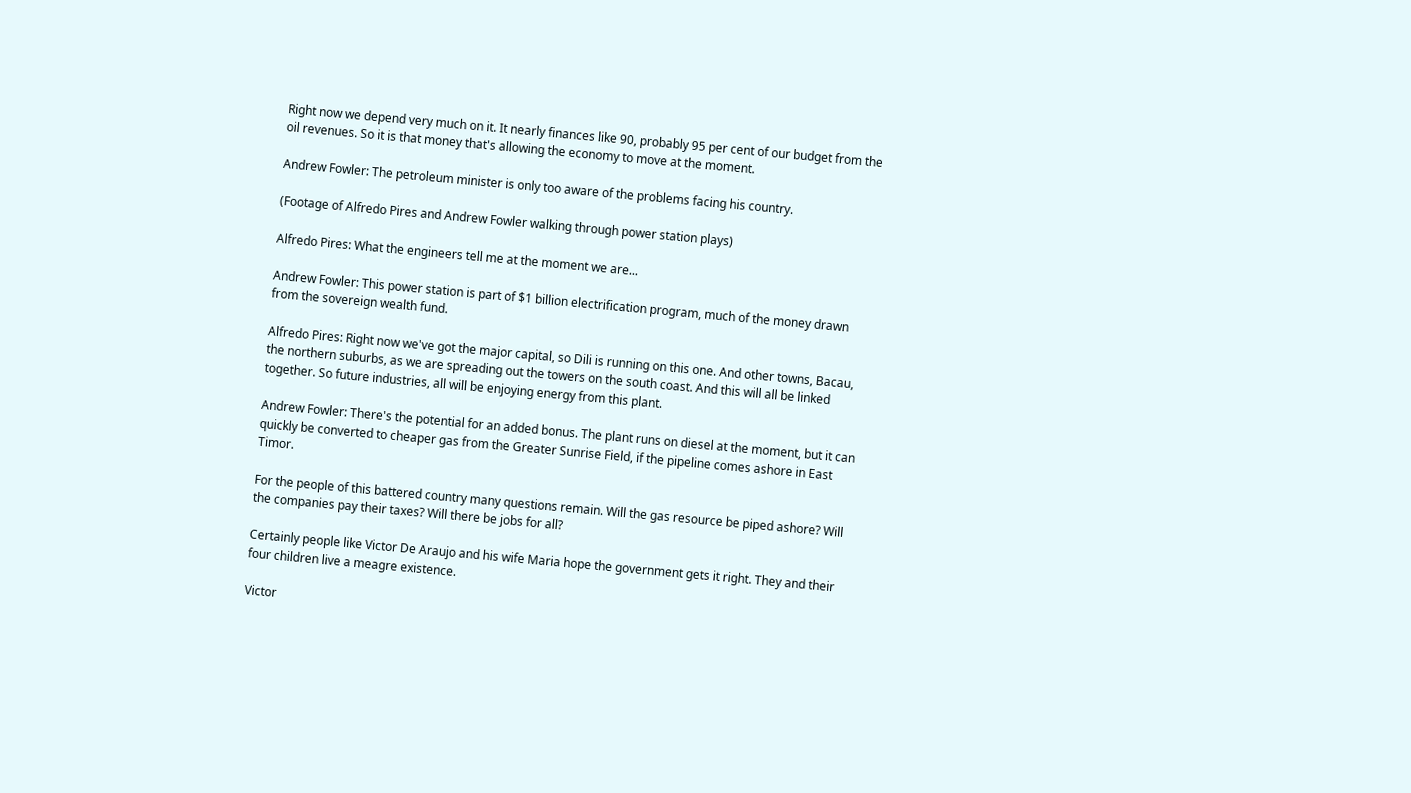Right now we depend very much on it. It nearly finances like 90, probably 95 per cent of our budget from the oil revenues. So it is that money that's allowing the economy to move at the moment.

Andrew Fowler: The petroleum minister is only too aware of the problems facing his country.

(Footage of Alfredo Pires and Andrew Fowler walking through power station plays)

Alfredo Pires: What the engineers tell me at the moment we are...

Andrew Fowler: This power station is part of $1 billion electrification program, much of the money drawn from the sovereign wealth fund.

Alfredo Pires: Right now we've got the major capital, so Dili is running on this one. And other towns, Bacau, the northern suburbs, as we are spreading out the towers on the south coast. And this will all be linked together. So future industries, all will be enjoying energy from this plant.

Andrew Fowler: There's the potential for an added bonus. The plant runs on diesel at the moment, but it can quickly be converted to cheaper gas from the Greater Sunrise Field, if the pipeline comes ashore in East Timor.

For the people of this battered country many questions remain. Will the gas resource be piped ashore? Will the companies pay their taxes? Will there be jobs for all?

Certainly people like Victor De Araujo and his wife Maria hope the government gets it right. They and their four children live a meagre existence.

Victor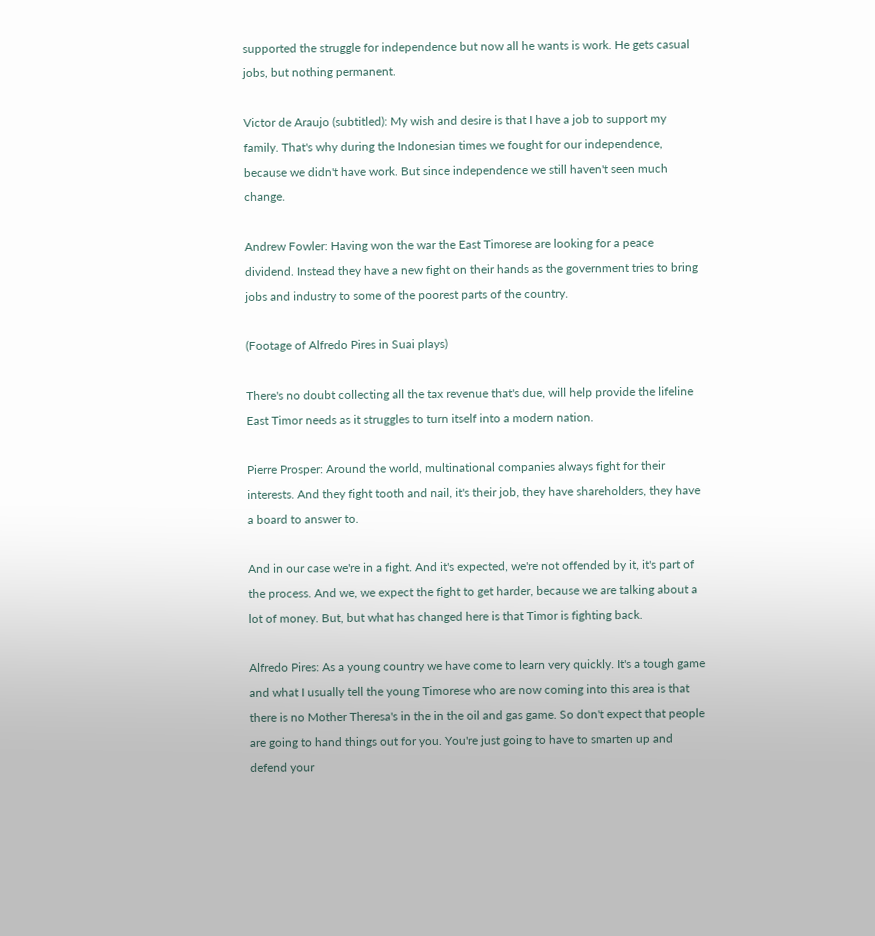supported the struggle for independence but now all he wants is work. He gets casual jobs, but nothing permanent.

Victor de Araujo (subtitled): My wish and desire is that I have a job to support my family. That's why during the Indonesian times we fought for our independence, because we didn't have work. But since independence we still haven't seen much change.

Andrew Fowler: Having won the war the East Timorese are looking for a peace dividend. Instead they have a new fight on their hands as the government tries to bring jobs and industry to some of the poorest parts of the country.

(Footage of Alfredo Pires in Suai plays)

There's no doubt collecting all the tax revenue that's due, will help provide the lifeline East Timor needs as it struggles to turn itself into a modern nation.

Pierre Prosper: Around the world, multinational companies always fight for their interests. And they fight tooth and nail, it's their job, they have shareholders, they have a board to answer to.

And in our case we're in a fight. And it's expected, we're not offended by it, it's part of the process. And we, we expect the fight to get harder, because we are talking about a lot of money. But, but what has changed here is that Timor is fighting back.

Alfredo Pires: As a young country we have come to learn very quickly. It's a tough game and what I usually tell the young Timorese who are now coming into this area is that there is no Mother Theresa's in the in the oil and gas game. So don't expect that people are going to hand things out for you. You're just going to have to smarten up and defend your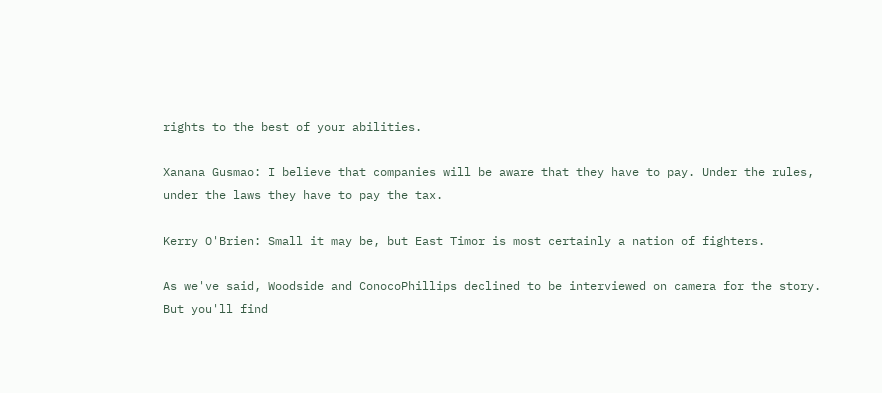rights to the best of your abilities.

Xanana Gusmao: I believe that companies will be aware that they have to pay. Under the rules, under the laws they have to pay the tax.

Kerry O'Brien: Small it may be, but East Timor is most certainly a nation of fighters.

As we've said, Woodside and ConocoPhillips declined to be interviewed on camera for the story. But you'll find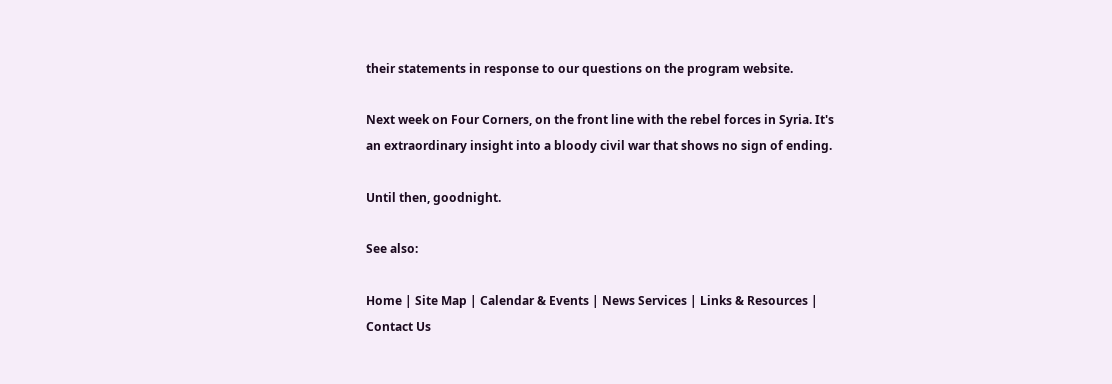their statements in response to our questions on the program website.

Next week on Four Corners, on the front line with the rebel forces in Syria. It's an extraordinary insight into a bloody civil war that shows no sign of ending.

Until then, goodnight.

See also:

Home | Site Map | Calendar & Events | News Services | Links & Resources | Contact Us